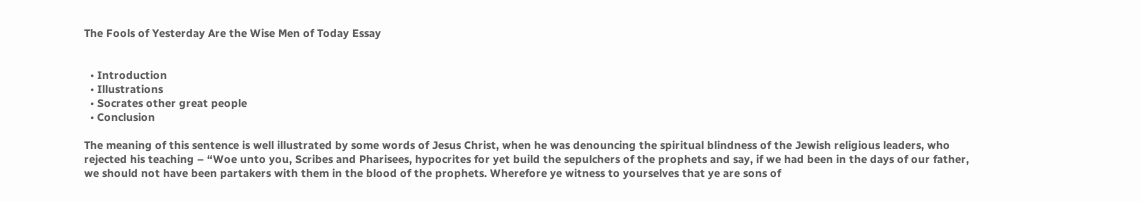The Fools of Yesterday Are the Wise Men of Today Essay


  • Introduction
  • Illustrations
  • Socrates other great people
  • Conclusion

The meaning of this sentence is well illustrated by some words of Jesus Christ, when he was denouncing the spiritual blindness of the Jewish religious leaders, who rejected his teaching – “Woe unto you, Scribes and Pharisees, hypocrites for yet build the sepulchers of the prophets and say, if we had been in the days of our father, we should not have been partakers with them in the blood of the prophets. Wherefore ye witness to yourselves that ye are sons of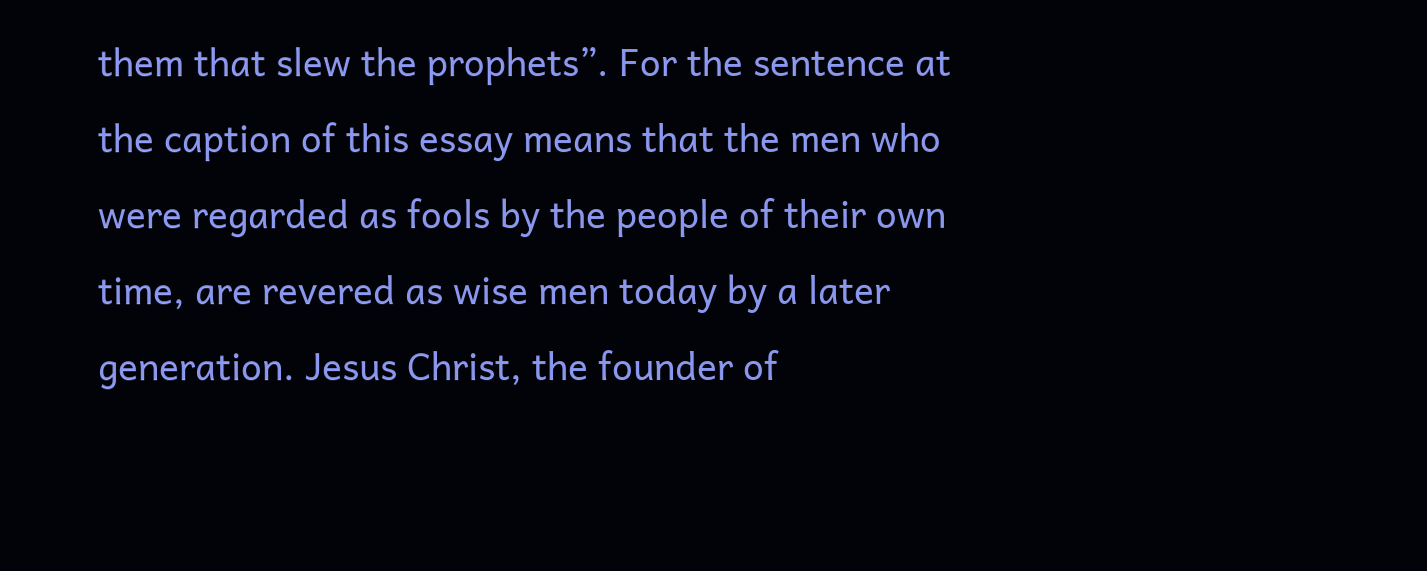them that slew the prophets”. For the sentence at the caption of this essay means that the men who were regarded as fools by the people of their own time, are revered as wise men today by a later generation. Jesus Christ, the founder of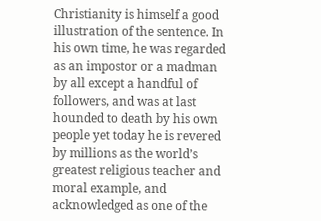Christianity is himself a good illustration of the sentence. In his own time, he was regarded as an impostor or a madman by all except a handful of followers, and was at last hounded to death by his own people yet today he is revered by millions as the world’s greatest religious teacher and moral example, and acknowledged as one of the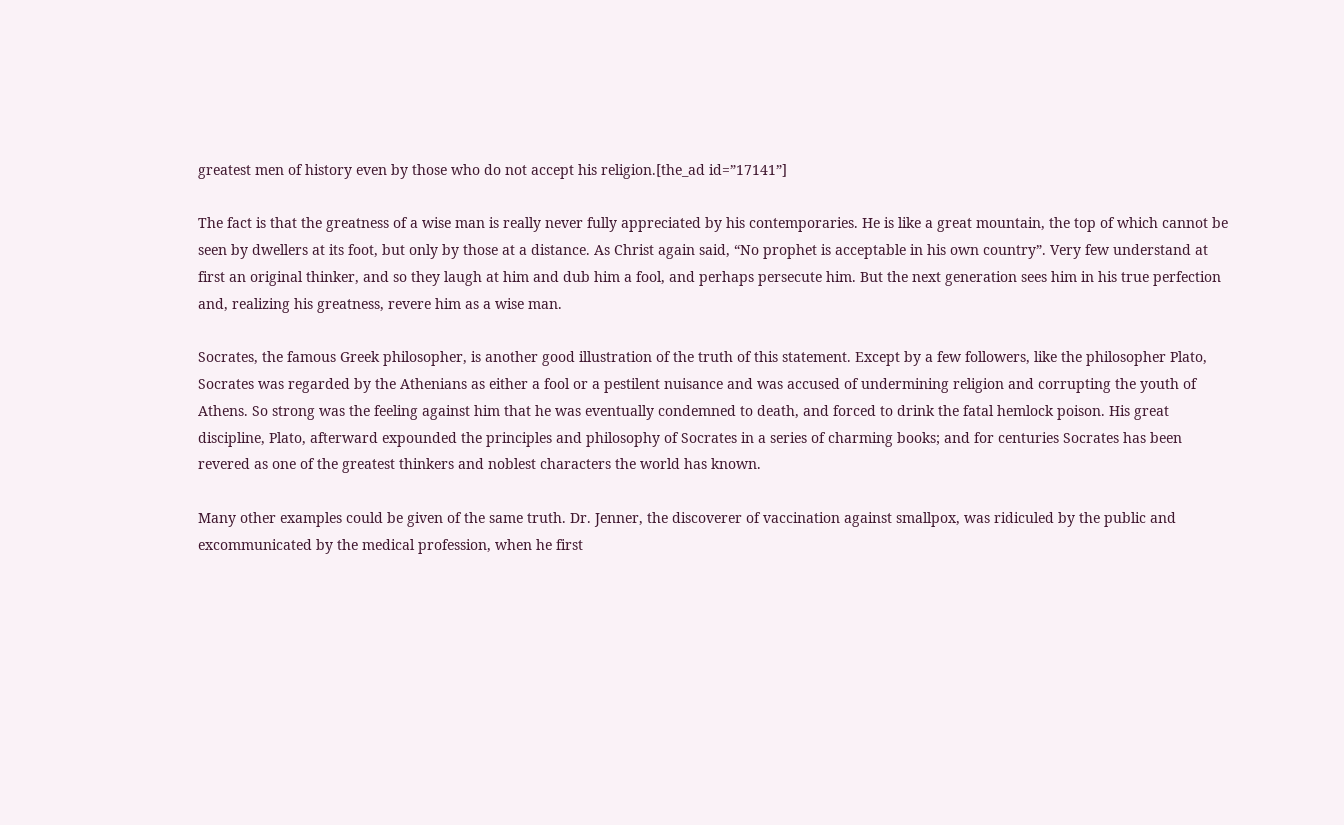greatest men of history even by those who do not accept his religion.[the_ad id=”17141”]

The fact is that the greatness of a wise man is really never fully appreciated by his contemporaries. He is like a great mountain, the top of which cannot be seen by dwellers at its foot, but only by those at a distance. As Christ again said, “No prophet is acceptable in his own country”. Very few understand at first an original thinker, and so they laugh at him and dub him a fool, and perhaps persecute him. But the next generation sees him in his true perfection and, realizing his greatness, revere him as a wise man.

Socrates, the famous Greek philosopher, is another good illustration of the truth of this statement. Except by a few followers, like the philosopher Plato, Socrates was regarded by the Athenians as either a fool or a pestilent nuisance and was accused of undermining religion and corrupting the youth of Athens. So strong was the feeling against him that he was eventually condemned to death, and forced to drink the fatal hemlock poison. His great discipline, Plato, afterward expounded the principles and philosophy of Socrates in a series of charming books; and for centuries Socrates has been revered as one of the greatest thinkers and noblest characters the world has known.

Many other examples could be given of the same truth. Dr. Jenner, the discoverer of vaccination against smallpox, was ridiculed by the public and excommunicated by the medical profession, when he first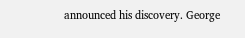announced his discovery. George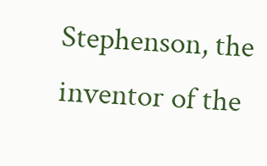Stephenson, the inventor of the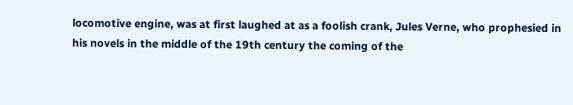locomotive engine, was at first laughed at as a foolish crank, Jules Verne, who prophesied in his novels in the middle of the 19th century the coming of the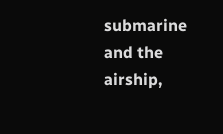submarine and the airship,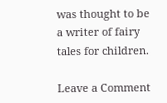was thought to be a writer of fairy tales for children.

Leave a Comment